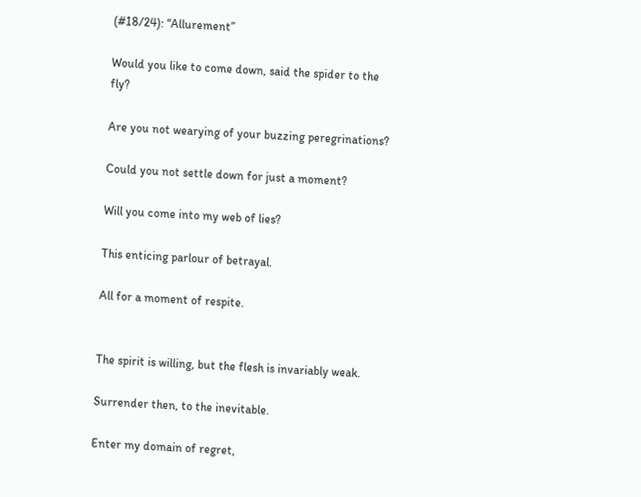(#18/24): “Allurement”

Would you like to come down, said the spider to the fly?

Are you not wearying of your buzzing peregrinations?

Could you not settle down for just a moment?

Will you come into my web of lies?

This enticing parlour of betrayal.

All for a moment of respite.


The spirit is willing, but the flesh is invariably weak.

Surrender then, to the inevitable.

Enter my domain of regret,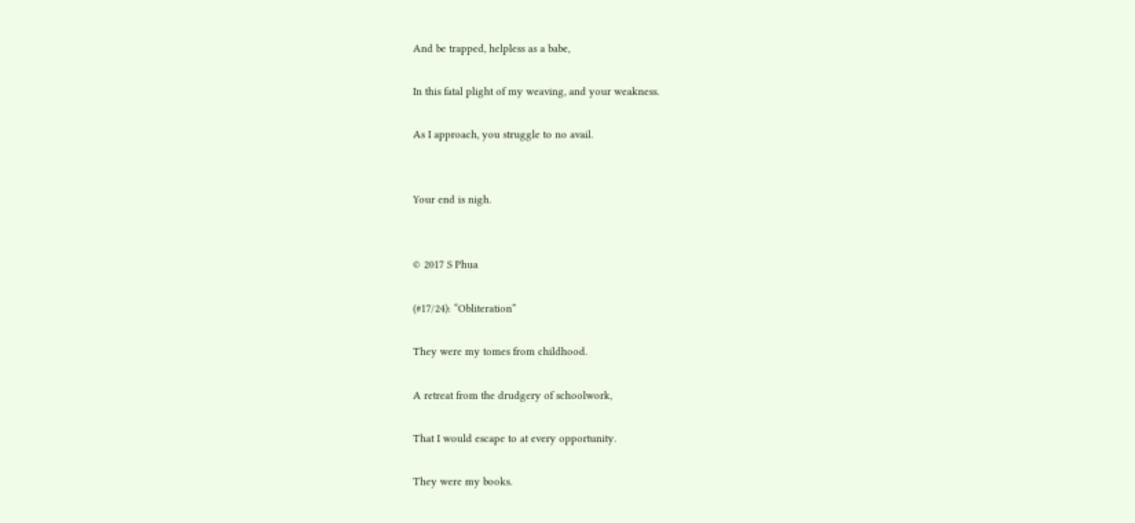And be trapped, helpless as a babe,

In this fatal plight of my weaving, and your weakness.

As I approach, you struggle to no avail.


Your end is nigh.


© 2017 S Phua

(#17/24): “Obliteration”

They were my tomes from childhood.

A retreat from the drudgery of schoolwork,

That I would escape to at every opportunity.

They were my books.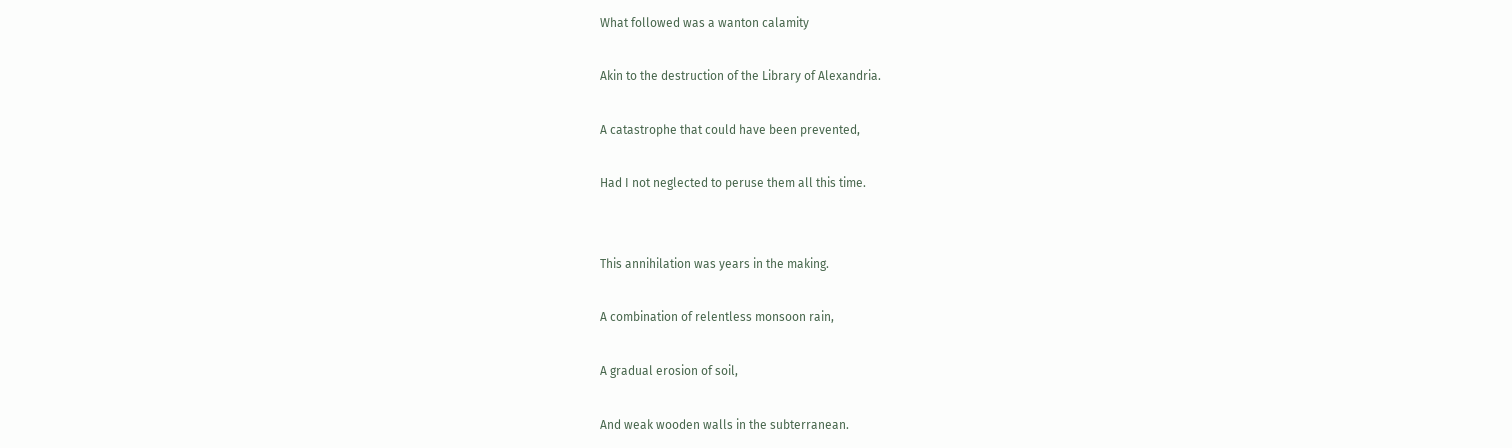What followed was a wanton calamity

Akin to the destruction of the Library of Alexandria.

A catastrophe that could have been prevented,

Had I not neglected to peruse them all this time.


This annihilation was years in the making.

A combination of relentless monsoon rain,

A gradual erosion of soil,

And weak wooden walls in the subterranean.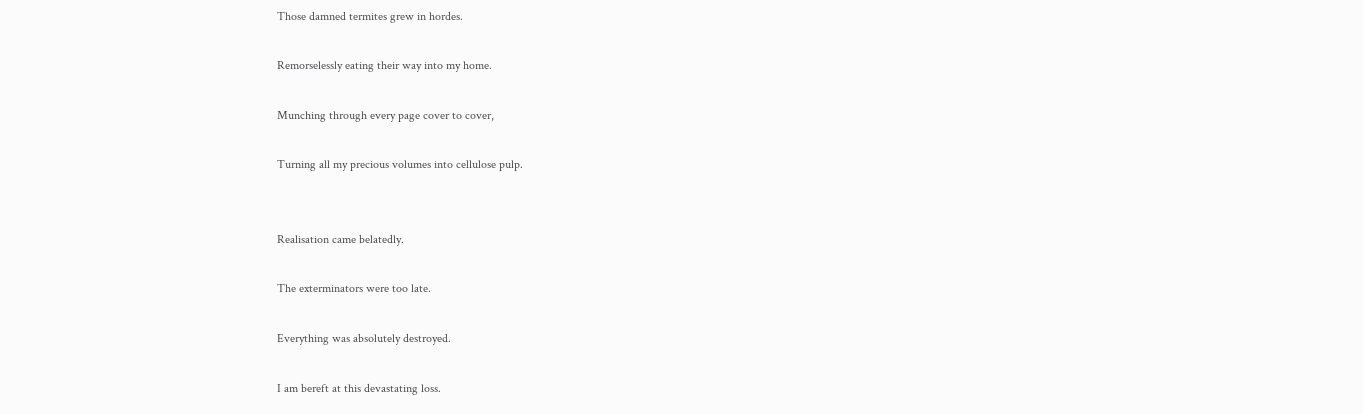Those damned termites grew in hordes.

Remorselessly eating their way into my home.

Munching through every page cover to cover,

Turning all my precious volumes into cellulose pulp.


Realisation came belatedly.

The exterminators were too late.

Everything was absolutely destroyed.

I am bereft at this devastating loss.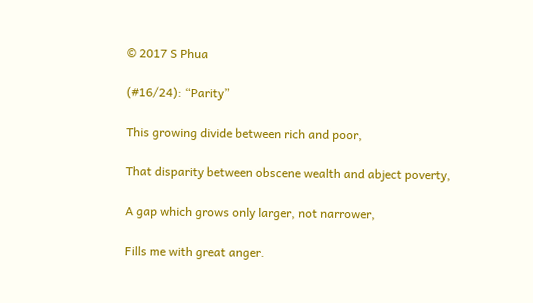© 2017 S Phua

(#16/24): “Parity”

This growing divide between rich and poor,

That disparity between obscene wealth and abject poverty,

A gap which grows only larger, not narrower,

Fills me with great anger.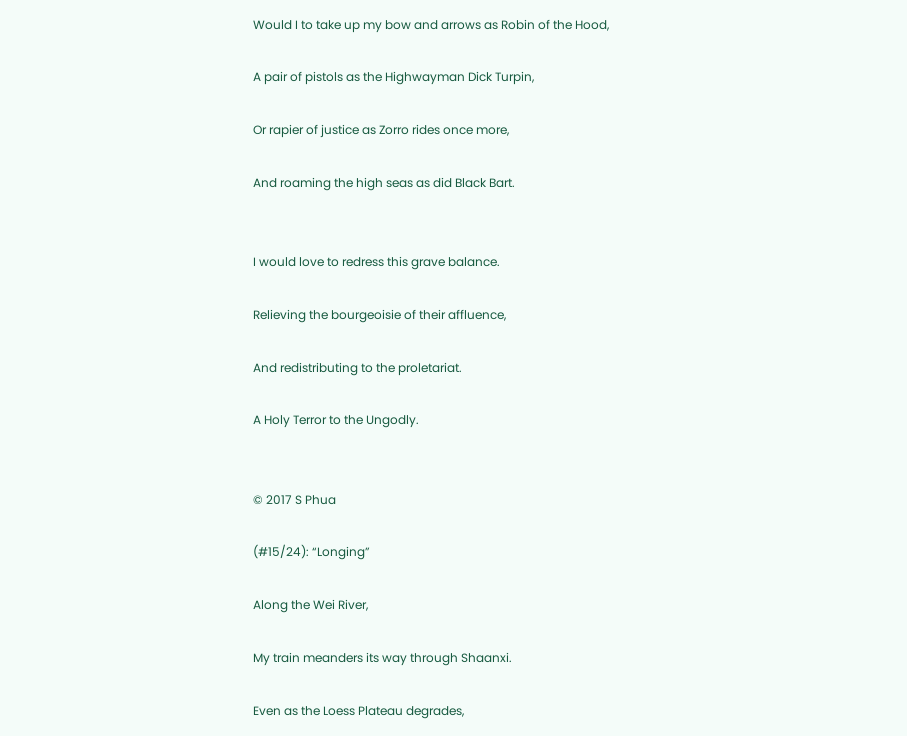Would I to take up my bow and arrows as Robin of the Hood,

A pair of pistols as the Highwayman Dick Turpin,

Or rapier of justice as Zorro rides once more,

And roaming the high seas as did Black Bart.


I would love to redress this grave balance.

Relieving the bourgeoisie of their affluence,

And redistributing to the proletariat.

A Holy Terror to the Ungodly.


© 2017 S Phua

(#15/24): “Longing”

Along the Wei River,

My train meanders its way through Shaanxi.

Even as the Loess Plateau degrades,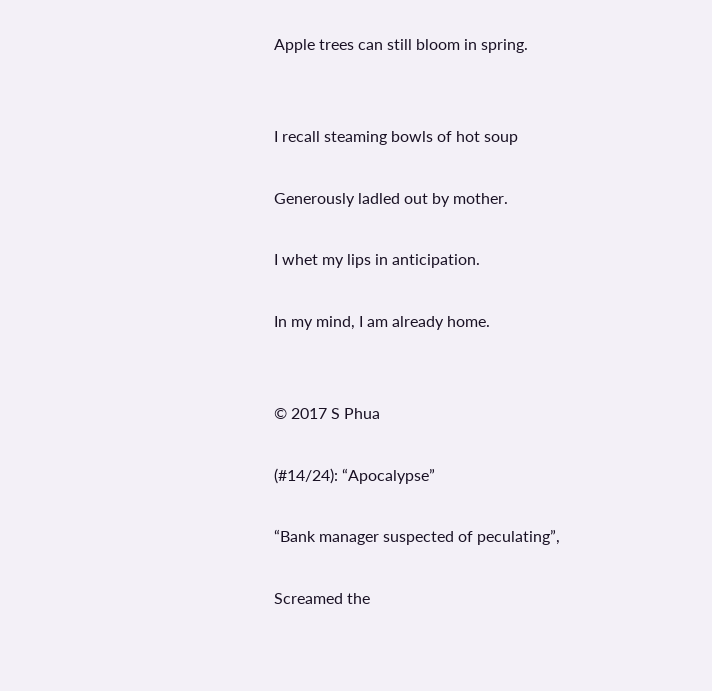Apple trees can still bloom in spring.


I recall steaming bowls of hot soup

Generously ladled out by mother.

I whet my lips in anticipation.

In my mind, I am already home.


© 2017 S Phua

(#14/24): “Apocalypse”

“Bank manager suspected of peculating”,

Screamed the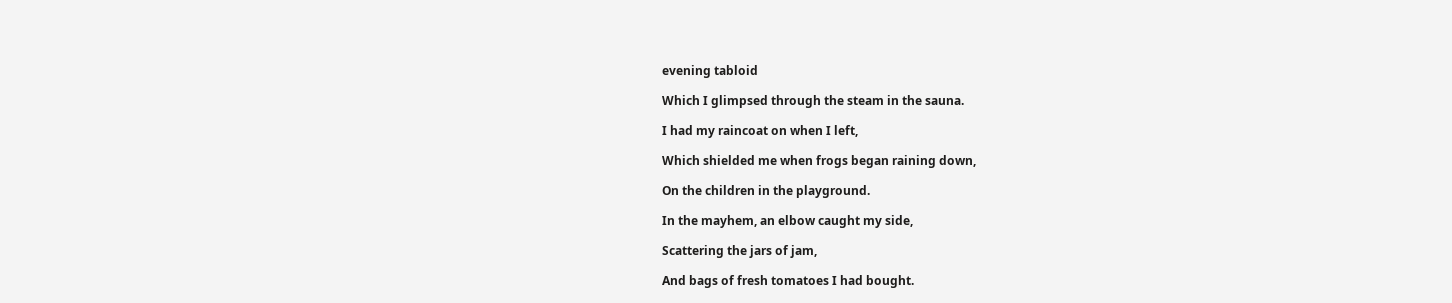evening tabloid

Which I glimpsed through the steam in the sauna.

I had my raincoat on when I left,

Which shielded me when frogs began raining down,

On the children in the playground.

In the mayhem, an elbow caught my side,

Scattering the jars of jam,

And bags of fresh tomatoes I had bought.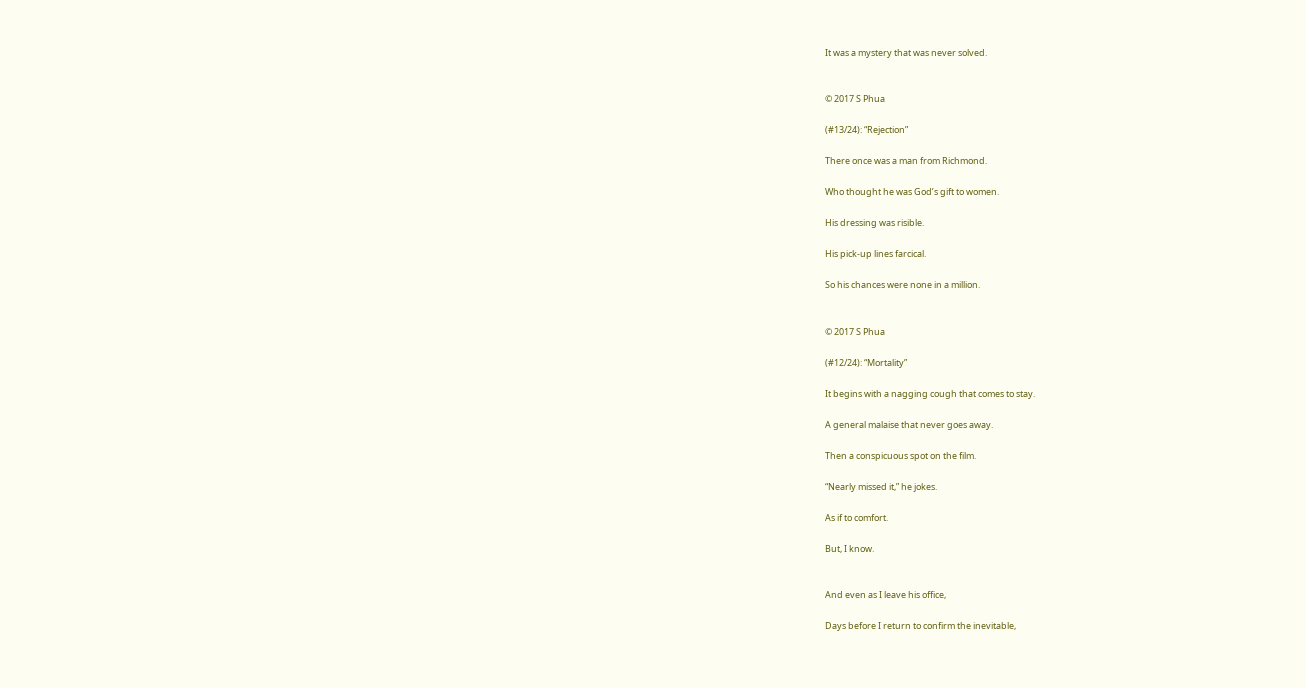It was a mystery that was never solved.


© 2017 S Phua

(#13/24): “Rejection”

There once was a man from Richmond.

Who thought he was God’s gift to women.

His dressing was risible.

His pick-up lines farcical.

So his chances were none in a million.


© 2017 S Phua

(#12/24): “Mortality”

It begins with a nagging cough that comes to stay.

A general malaise that never goes away.

Then a conspicuous spot on the film.

“Nearly missed it,” he jokes.

As if to comfort.

But, I know.


And even as I leave his office,

Days before I return to confirm the inevitable,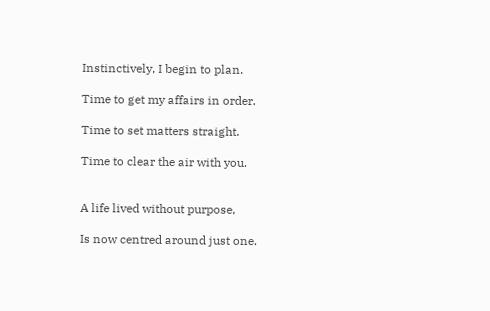Instinctively, I begin to plan.

Time to get my affairs in order.

Time to set matters straight.

Time to clear the air with you.


A life lived without purpose,

Is now centred around just one.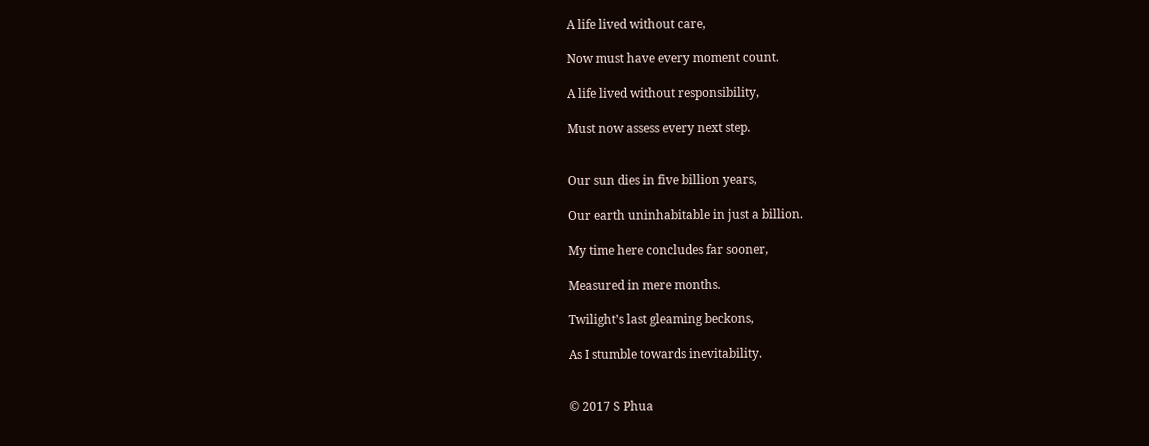A life lived without care,

Now must have every moment count.

A life lived without responsibility,

Must now assess every next step.


Our sun dies in five billion years,

Our earth uninhabitable in just a billion.

My time here concludes far sooner,

Measured in mere months.

Twilight’s last gleaming beckons,

As I stumble towards inevitability.


© 2017 S Phua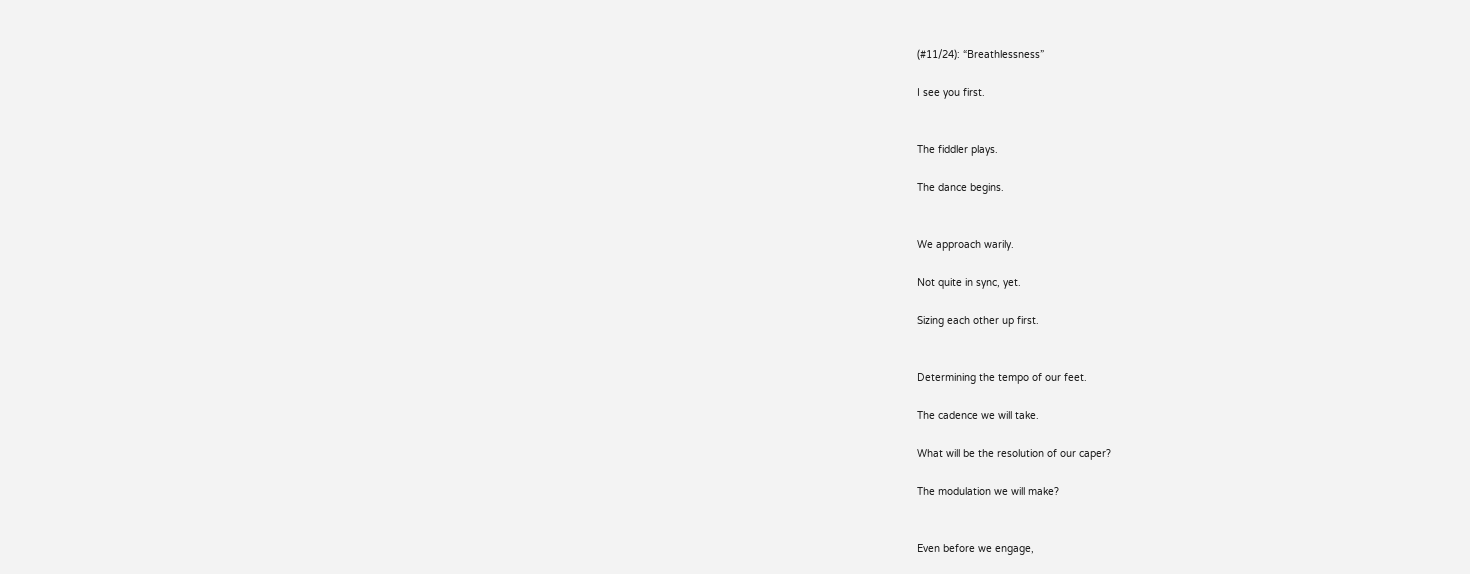(#11/24): “Breathlessness”

I see you first.


The fiddler plays.

The dance begins.


We approach warily.

Not quite in sync, yet.

Sizing each other up first.


Determining the tempo of our feet.

The cadence we will take.

What will be the resolution of our caper?

The modulation we will make?


Even before we engage,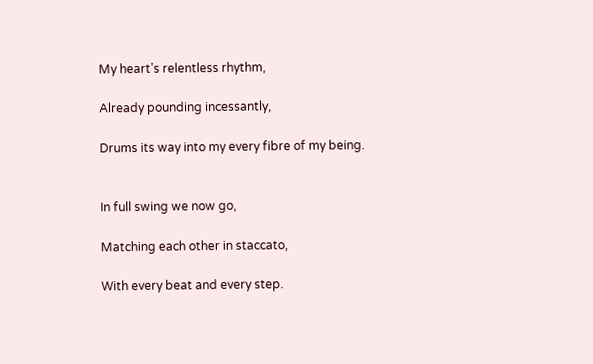My heart’s relentless rhythm,

Already pounding incessantly,

Drums its way into my every fibre of my being.


In full swing we now go,

Matching each other in staccato,

With every beat and every step.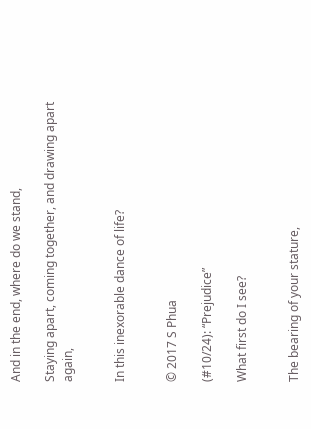And in the end, where do we stand,

Staying apart, coming together, and drawing apart again,


In this inexorable dance of life?


© 2017 S Phua

(#10/24): “Prejudice”

What first do I see?


The bearing of your stature,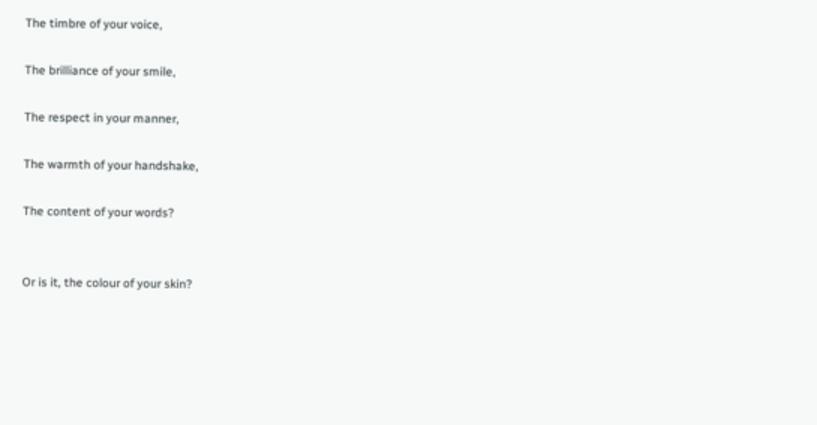The timbre of your voice,

The brilliance of your smile,

The respect in your manner,

The warmth of your handshake,

The content of your words?


Or is it, the colour of your skin?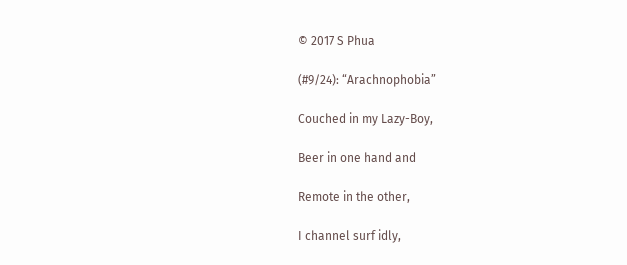© 2017 S Phua

(#9/24): “Arachnophobia”

Couched in my Lazy-Boy,

Beer in one hand and

Remote in the other,

I channel surf idly,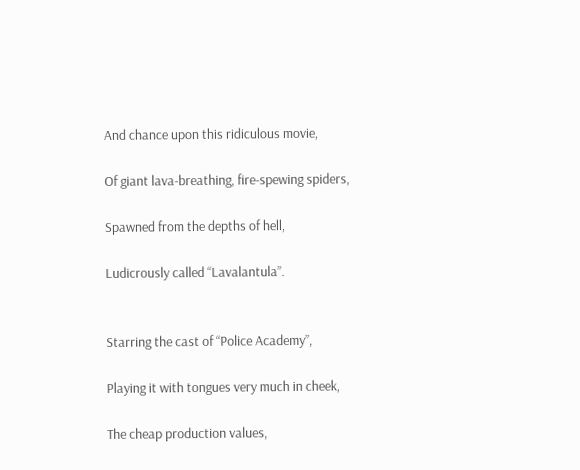And chance upon this ridiculous movie,

Of giant lava-breathing, fire-spewing spiders,

Spawned from the depths of hell,

Ludicrously called “Lavalantula”.


Starring the cast of “Police Academy”,

Playing it with tongues very much in cheek,

The cheap production values,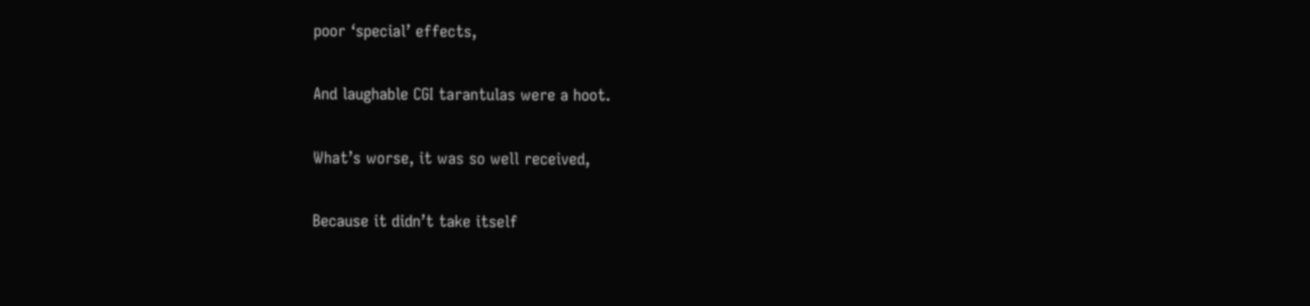poor ‘special’ effects,

And laughable CGI tarantulas were a hoot.

What’s worse, it was so well received,

Because it didn’t take itself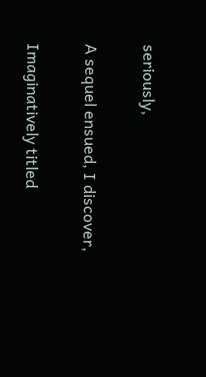seriously,

A sequel ensued, I discover,

Imaginatively titled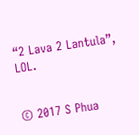“2 Lava 2 Lantula”, LOL.


© 2017 S Phua